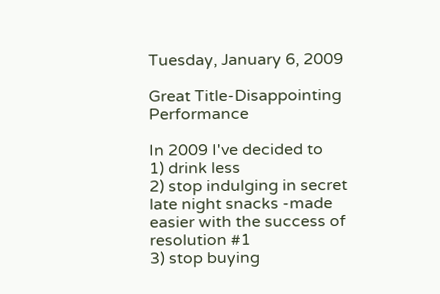Tuesday, January 6, 2009

Great Title-Disappointing Performance

In 2009 I've decided to
1) drink less
2) stop indulging in secret late night snacks -made easier with the success of resolution #1
3) stop buying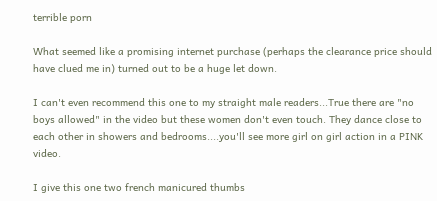terrible porn

What seemed like a promising internet purchase (perhaps the clearance price should have clued me in) turned out to be a huge let down.

I can't even recommend this one to my straight male readers...True there are "no boys allowed" in the video but these women don't even touch. They dance close to each other in showers and bedrooms....you'll see more girl on girl action in a PINK video.

I give this one two french manicured thumbs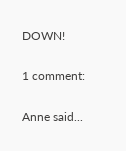DOWN!

1 comment:

Anne said...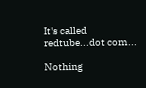It's called redtube...dot com...

Nothing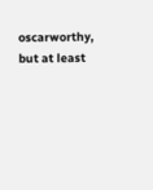oscarworthy, but at least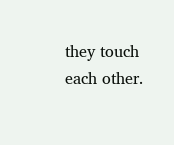they touch each other.